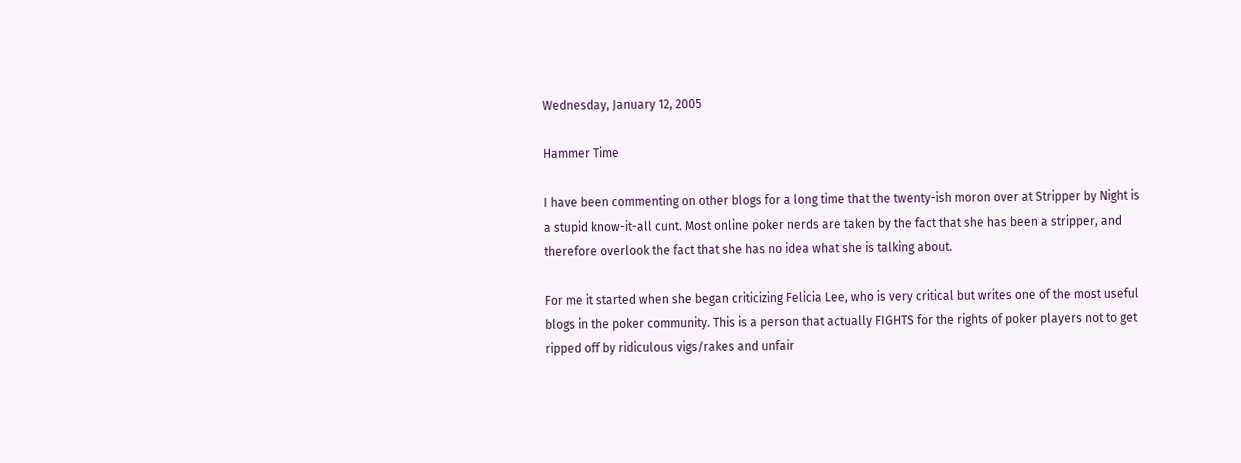Wednesday, January 12, 2005

Hammer Time

I have been commenting on other blogs for a long time that the twenty-ish moron over at Stripper by Night is a stupid know-it-all cunt. Most online poker nerds are taken by the fact that she has been a stripper, and therefore overlook the fact that she has no idea what she is talking about.

For me it started when she began criticizing Felicia Lee, who is very critical but writes one of the most useful blogs in the poker community. This is a person that actually FIGHTS for the rights of poker players not to get ripped off by ridiculous vigs/rakes and unfair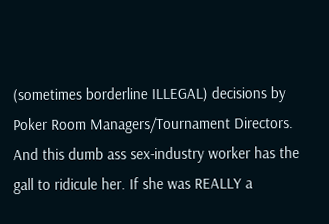(sometimes borderline ILLEGAL) decisions by Poker Room Managers/Tournament Directors. And this dumb ass sex-industry worker has the gall to ridicule her. If she was REALLY a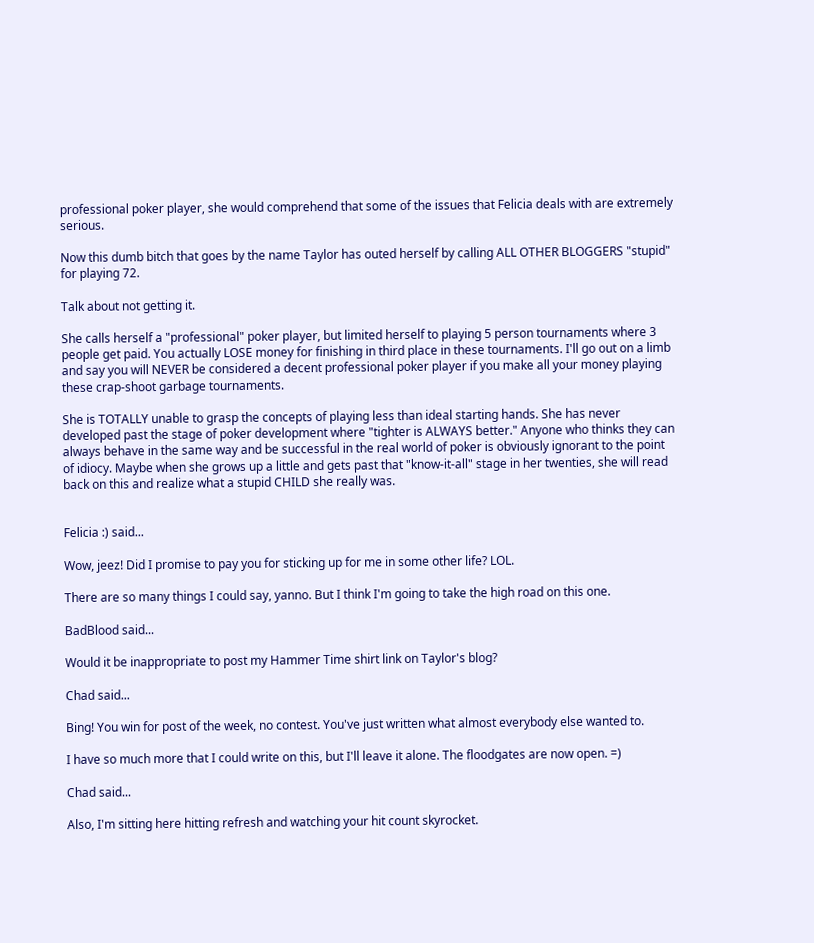professional poker player, she would comprehend that some of the issues that Felicia deals with are extremely serious.

Now this dumb bitch that goes by the name Taylor has outed herself by calling ALL OTHER BLOGGERS "stupid" for playing 72.

Talk about not getting it.

She calls herself a "professional" poker player, but limited herself to playing 5 person tournaments where 3 people get paid. You actually LOSE money for finishing in third place in these tournaments. I'll go out on a limb and say you will NEVER be considered a decent professional poker player if you make all your money playing these crap-shoot garbage tournaments.

She is TOTALLY unable to grasp the concepts of playing less than ideal starting hands. She has never developed past the stage of poker development where "tighter is ALWAYS better." Anyone who thinks they can always behave in the same way and be successful in the real world of poker is obviously ignorant to the point of idiocy. Maybe when she grows up a little and gets past that "know-it-all" stage in her twenties, she will read back on this and realize what a stupid CHILD she really was.


Felicia :) said...

Wow, jeez! Did I promise to pay you for sticking up for me in some other life? LOL.

There are so many things I could say, yanno. But I think I'm going to take the high road on this one.

BadBlood said...

Would it be inappropriate to post my Hammer Time shirt link on Taylor's blog?

Chad said...

Bing! You win for post of the week, no contest. You've just written what almost everybody else wanted to.

I have so much more that I could write on this, but I'll leave it alone. The floodgates are now open. =)

Chad said...

Also, I'm sitting here hitting refresh and watching your hit count skyrocket.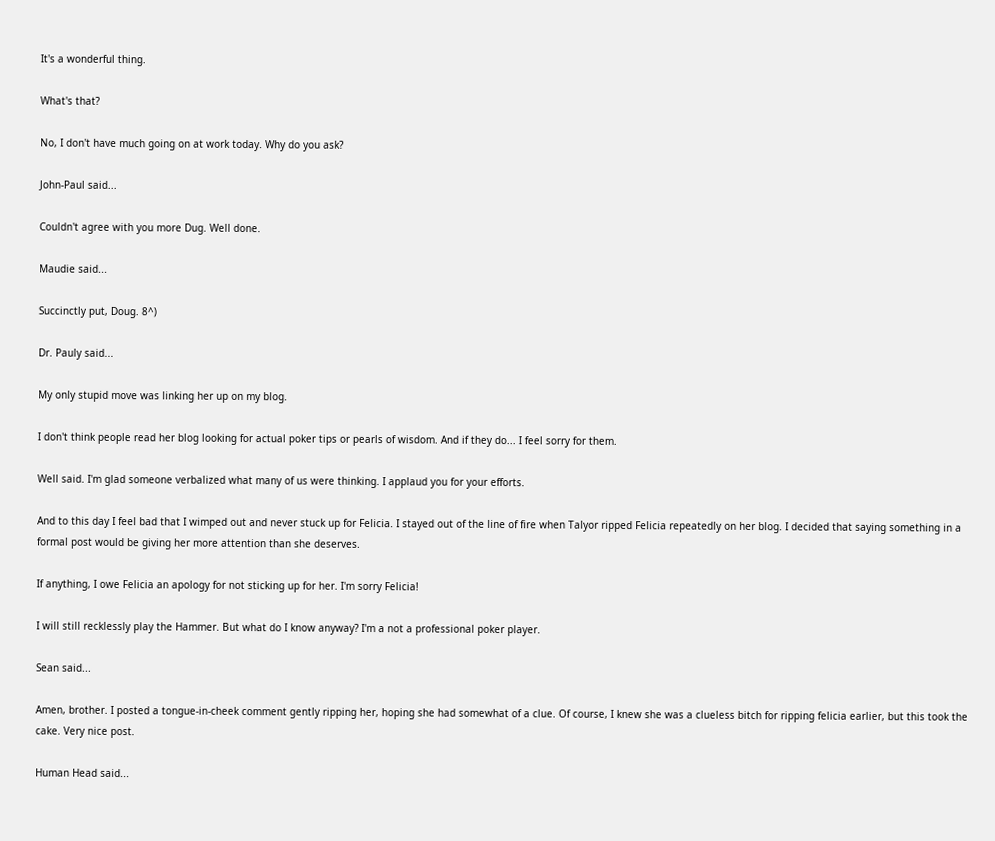It's a wonderful thing.

What's that?

No, I don't have much going on at work today. Why do you ask?

John-Paul said...

Couldn't agree with you more Dug. Well done.

Maudie said...

Succinctly put, Doug. 8^)

Dr. Pauly said...

My only stupid move was linking her up on my blog.

I don't think people read her blog looking for actual poker tips or pearls of wisdom. And if they do... I feel sorry for them.

Well said. I'm glad someone verbalized what many of us were thinking. I applaud you for your efforts.

And to this day I feel bad that I wimped out and never stuck up for Felicia. I stayed out of the line of fire when Talyor ripped Felicia repeatedly on her blog. I decided that saying something in a formal post would be giving her more attention than she deserves.

If anything, I owe Felicia an apology for not sticking up for her. I'm sorry Felicia!

I will still recklessly play the Hammer. But what do I know anyway? I'm a not a professional poker player.

Sean said...

Amen, brother. I posted a tongue-in-cheek comment gently ripping her, hoping she had somewhat of a clue. Of course, I knew she was a clueless bitch for ripping felicia earlier, but this took the cake. Very nice post.

Human Head said...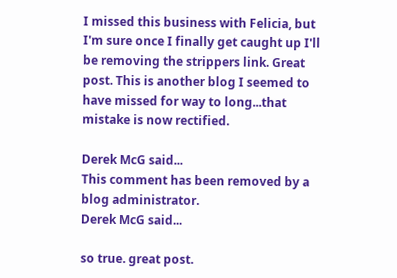I missed this business with Felicia, but I'm sure once I finally get caught up I'll be removing the strippers link. Great post. This is another blog I seemed to have missed for way to long...that mistake is now rectified.

Derek McG said...
This comment has been removed by a blog administrator.
Derek McG said...

so true. great post.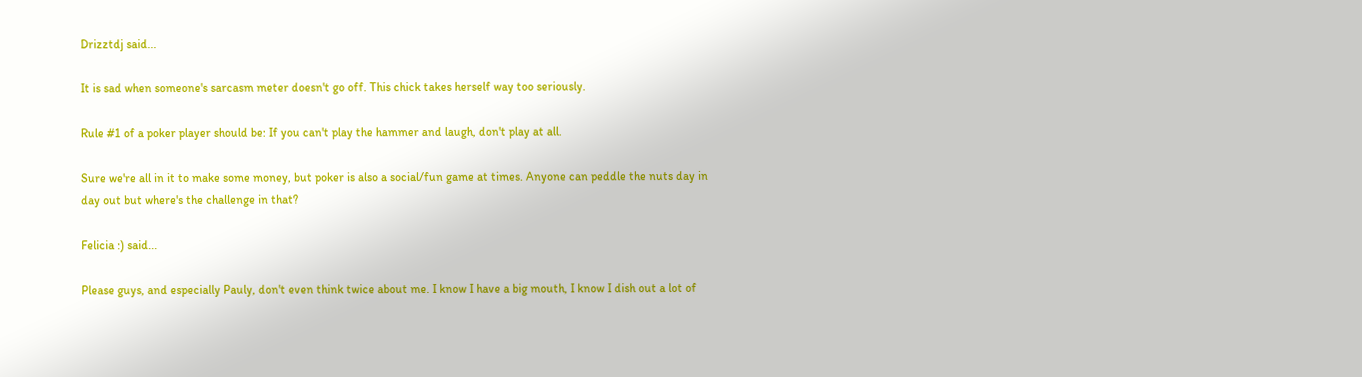Drizztdj said...

It is sad when someone's sarcasm meter doesn't go off. This chick takes herself way too seriously.

Rule #1 of a poker player should be: If you can't play the hammer and laugh, don't play at all.

Sure we're all in it to make some money, but poker is also a social/fun game at times. Anyone can peddle the nuts day in day out but where's the challenge in that?

Felicia :) said...

Please guys, and especially Pauly, don't even think twice about me. I know I have a big mouth, I know I dish out a lot of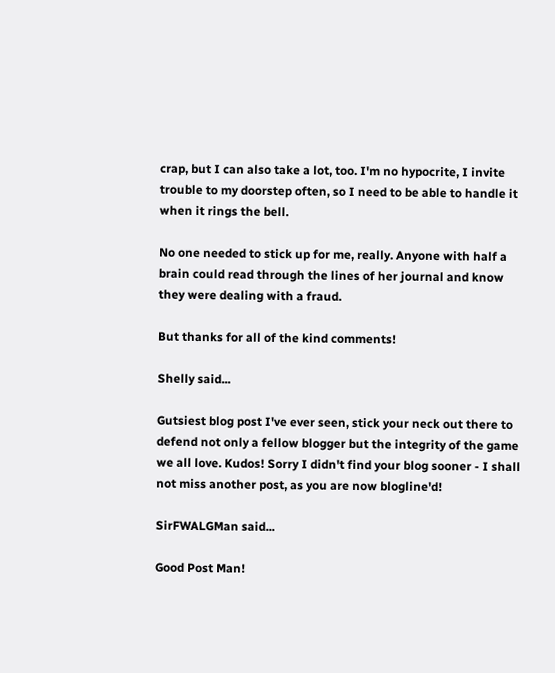crap, but I can also take a lot, too. I'm no hypocrite, I invite trouble to my doorstep often, so I need to be able to handle it when it rings the bell.

No one needed to stick up for me, really. Anyone with half a brain could read through the lines of her journal and know they were dealing with a fraud.

But thanks for all of the kind comments!

Shelly said...

Gutsiest blog post I've ever seen, stick your neck out there to defend not only a fellow blogger but the integrity of the game we all love. Kudos! Sorry I didn't find your blog sooner - I shall not miss another post, as you are now blogline'd!

SirFWALGMan said...

Good Post Man!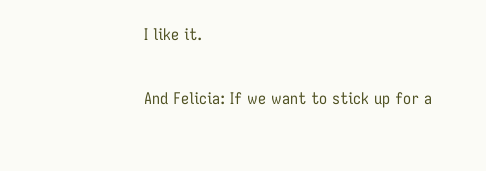I like it.

And Felicia: If we want to stick up for a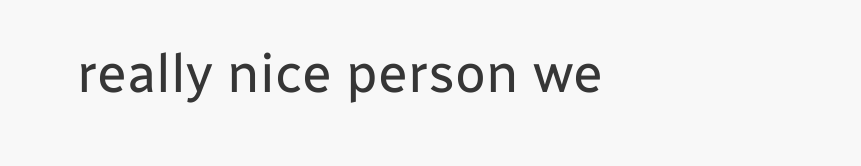really nice person we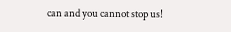can and you cannot stop us!